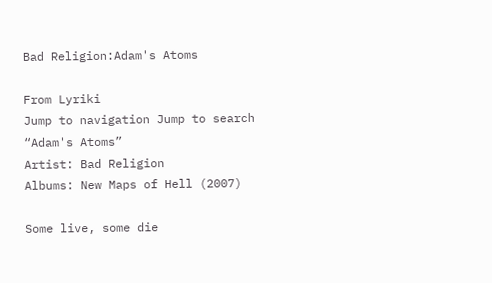Bad Religion:Adam's Atoms

From Lyriki
Jump to navigation Jump to search
“Adam's Atoms”
Artist: Bad Religion
Albums: New Maps of Hell (2007)

Some live, some die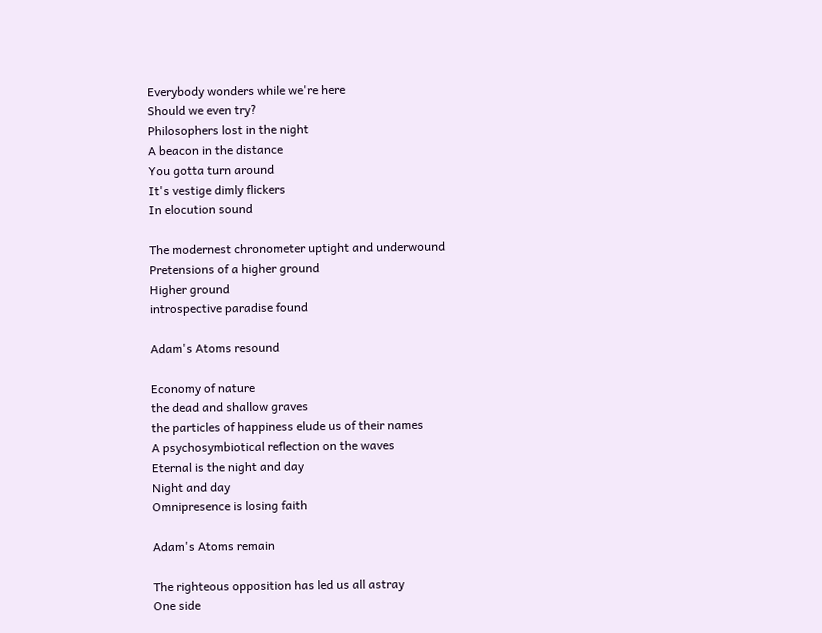Everybody wonders while we're here
Should we even try?
Philosophers lost in the night
A beacon in the distance
You gotta turn around
It's vestige dimly flickers
In elocution sound

The modernest chronometer uptight and underwound
Pretensions of a higher ground
Higher ground
introspective paradise found

Adam's Atoms resound

Economy of nature
the dead and shallow graves
the particles of happiness elude us of their names
A psychosymbiotical reflection on the waves
Eternal is the night and day
Night and day
Omnipresence is losing faith

Adam's Atoms remain

The righteous opposition has led us all astray
One side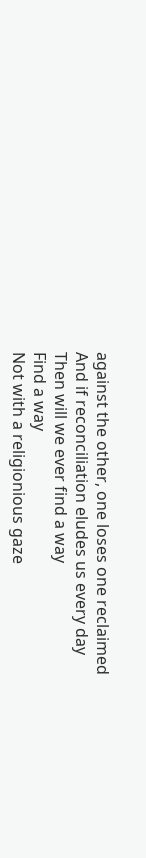against the other, one loses one reclaimed
And if reconciliation eludes us every day
Then will we ever find a way
Find a way
Not with a religionious gaze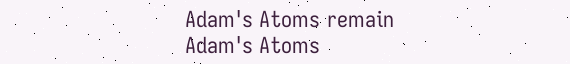Adam's Atoms remain
Adam's Atoms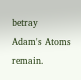betray
Adam's Atoms remain.